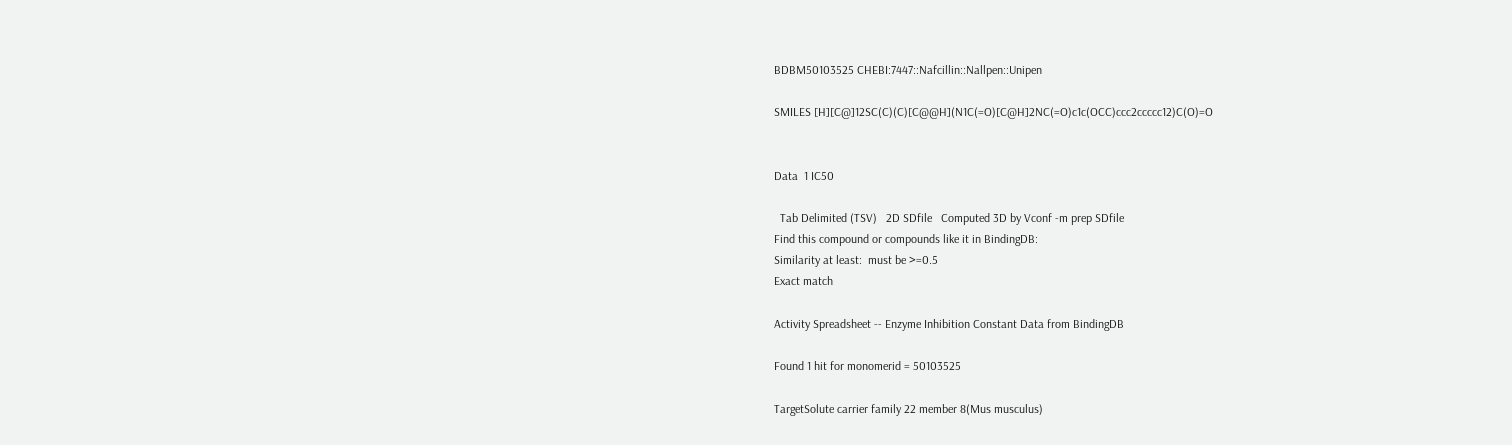BDBM50103525 CHEBI:7447::Nafcillin::Nallpen::Unipen

SMILES [H][C@]12SC(C)(C)[C@@H](N1C(=O)[C@H]2NC(=O)c1c(OCC)ccc2ccccc12)C(O)=O


Data  1 IC50

  Tab Delimited (TSV)   2D SDfile   Computed 3D by Vconf -m prep SDfile
Find this compound or compounds like it in BindingDB:
Similarity at least:  must be >=0.5
Exact match

Activity Spreadsheet -- Enzyme Inhibition Constant Data from BindingDB

Found 1 hit for monomerid = 50103525

TargetSolute carrier family 22 member 8(Mus musculus)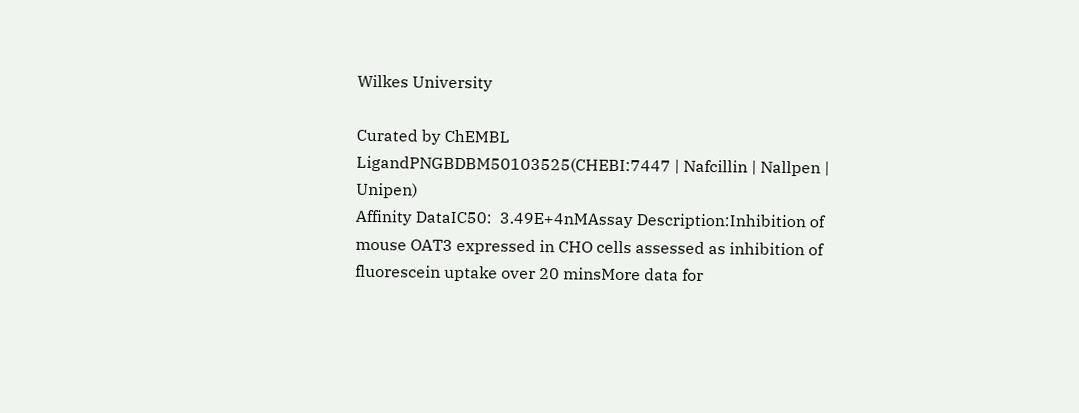Wilkes University

Curated by ChEMBL
LigandPNGBDBM50103525(CHEBI:7447 | Nafcillin | Nallpen | Unipen)
Affinity DataIC50:  3.49E+4nMAssay Description:Inhibition of mouse OAT3 expressed in CHO cells assessed as inhibition of fluorescein uptake over 20 minsMore data for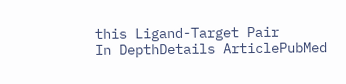this Ligand-Target Pair
In DepthDetails ArticlePubMed